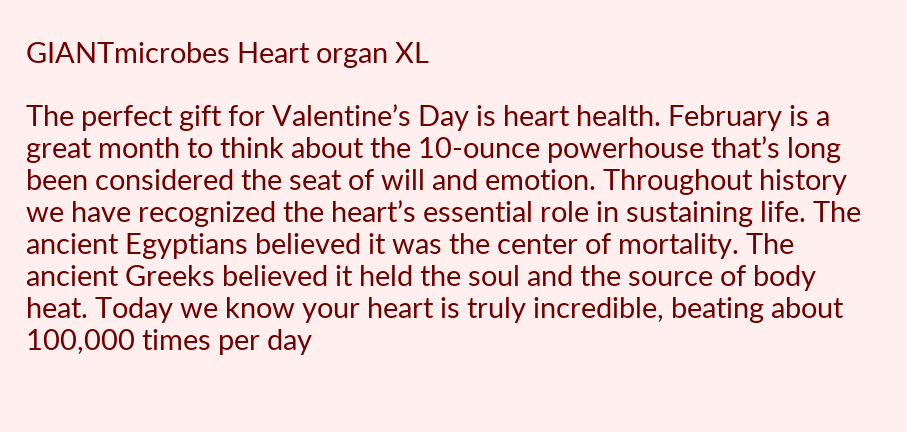GIANTmicrobes Heart organ XL

The perfect gift for Valentine’s Day is heart health. February is a great month to think about the 10-ounce powerhouse that’s long been considered the seat of will and emotion. Throughout history we have recognized the heart’s essential role in sustaining life. The ancient Egyptians believed it was the center of mortality. The ancient Greeks believed it held the soul and the source of body heat. Today we know your heart is truly incredible, beating about 100,000 times per day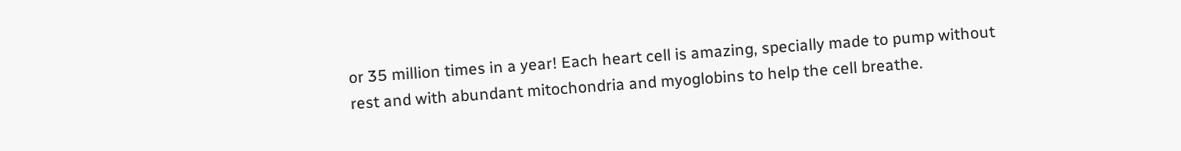or 35 million times in a year! Each heart cell is amazing, specially made to pump without rest and with abundant mitochondria and myoglobins to help the cell breathe.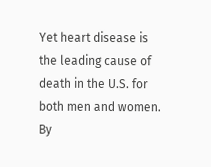Yet heart disease is the leading cause of death in the U.S. for both men and women. By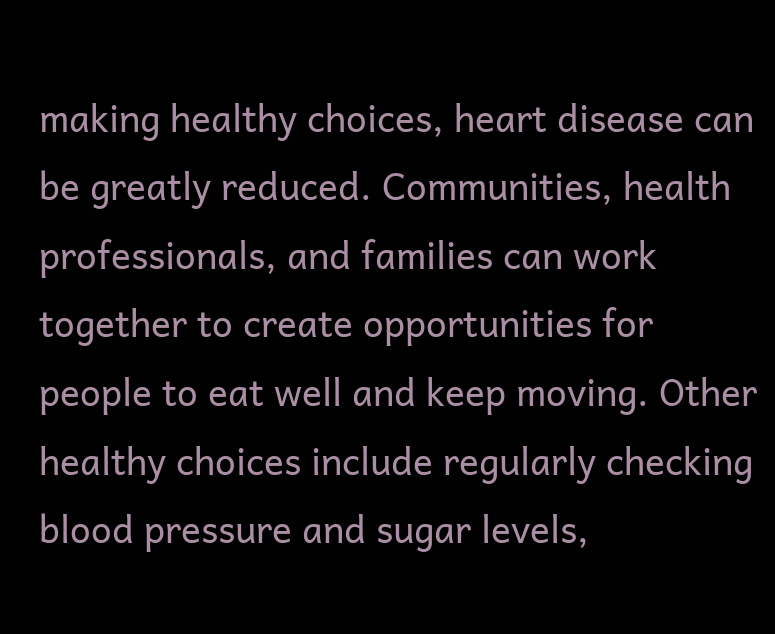making healthy choices, heart disease can be greatly reduced. Communities, health professionals, and families can work together to create opportunities for people to eat well and keep moving. Other healthy choices include regularly checking blood pressure and sugar levels,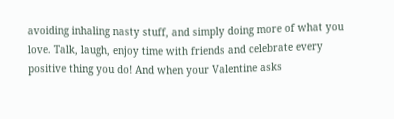avoiding inhaling nasty stuff, and simply doing more of what you love. Talk, laugh, enjoy time with friends and celebrate every positive thing you do! And when your Valentine asks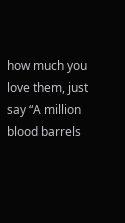how much you love them, just say “A million blood barrels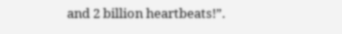and 2 billion heartbeats!”.